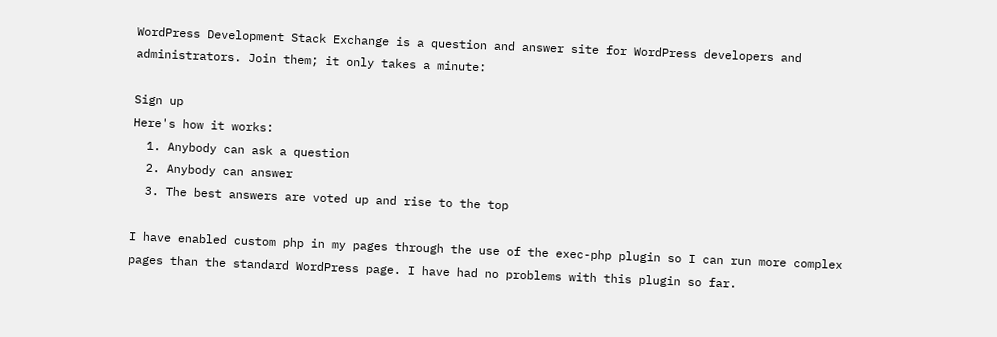WordPress Development Stack Exchange is a question and answer site for WordPress developers and administrators. Join them; it only takes a minute:

Sign up
Here's how it works:
  1. Anybody can ask a question
  2. Anybody can answer
  3. The best answers are voted up and rise to the top

I have enabled custom php in my pages through the use of the exec-php plugin so I can run more complex pages than the standard WordPress page. I have had no problems with this plugin so far.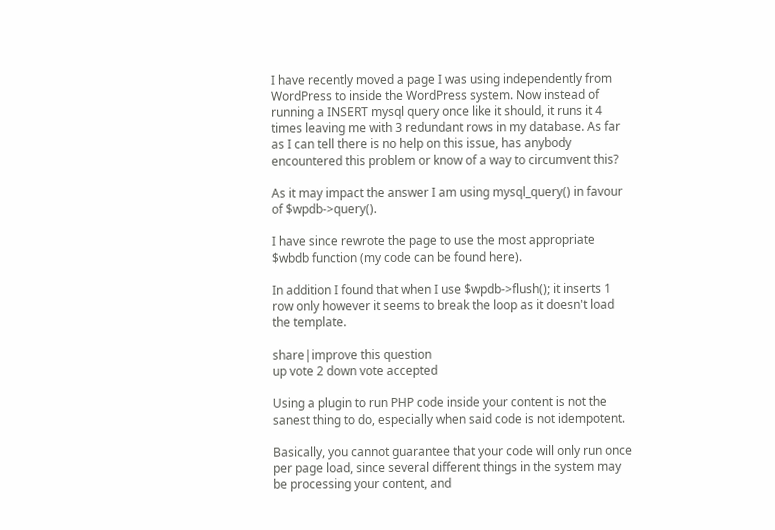I have recently moved a page I was using independently from WordPress to inside the WordPress system. Now instead of running a INSERT mysql query once like it should, it runs it 4 times leaving me with 3 redundant rows in my database. As far as I can tell there is no help on this issue, has anybody encountered this problem or know of a way to circumvent this?

As it may impact the answer I am using mysql_query() in favour of $wpdb->query().

I have since rewrote the page to use the most appropriate $wbdb function (my code can be found here).

In addition I found that when I use $wpdb->flush(); it inserts 1 row only however it seems to break the loop as it doesn't load the template.

share|improve this question
up vote 2 down vote accepted

Using a plugin to run PHP code inside your content is not the sanest thing to do, especially when said code is not idempotent.

Basically, you cannot guarantee that your code will only run once per page load, since several different things in the system may be processing your content, and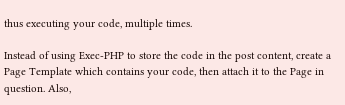thus executing your code, multiple times.

Instead of using Exec-PHP to store the code in the post content, create a Page Template which contains your code, then attach it to the Page in question. Also,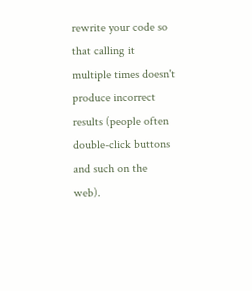rewrite your code so that calling it multiple times doesn't produce incorrect results (people often double-click buttons and such on the web).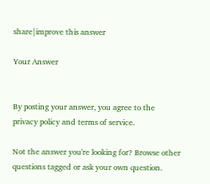share|improve this answer

Your Answer


By posting your answer, you agree to the privacy policy and terms of service.

Not the answer you're looking for? Browse other questions tagged or ask your own question.